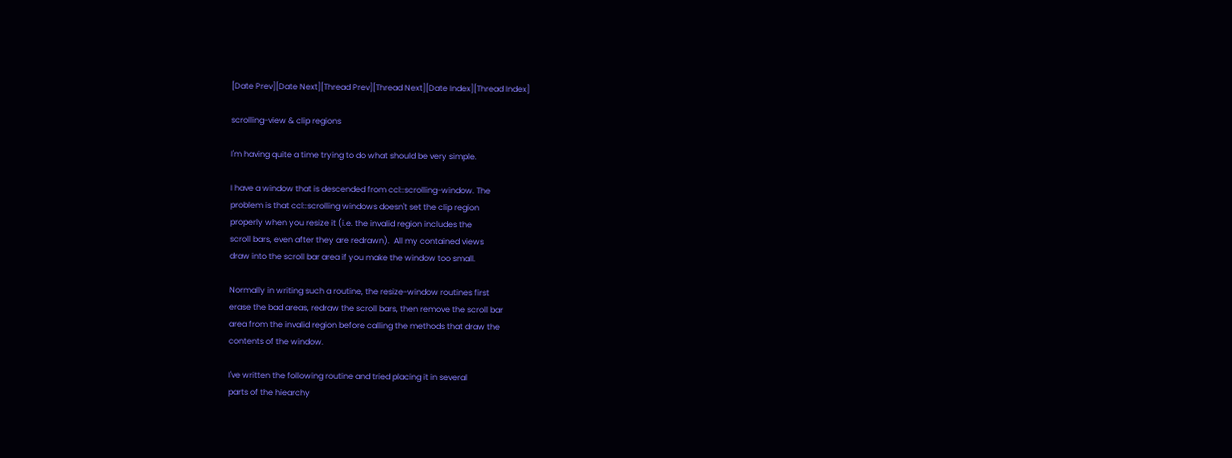[Date Prev][Date Next][Thread Prev][Thread Next][Date Index][Thread Index]

scrolling-view & clip regions

I'm having quite a time trying to do what should be very simple.

I have a window that is descended from ccl::scrolling-window. The
problem is that ccl::scrolling windows doesn't set the clip region
properly when you resize it (i.e. the invalid region includes the
scroll bars, even after they are redrawn).  All my contained views
draw into the scroll bar area if you make the window too small.

Normally in writing such a routine, the resize-window routines first
erase the bad areas, redraw the scroll bars, then remove the scroll bar
area from the invalid region before calling the methods that draw the
contents of the window.

I've written the following routine and tried placing it in several
parts of the hiearchy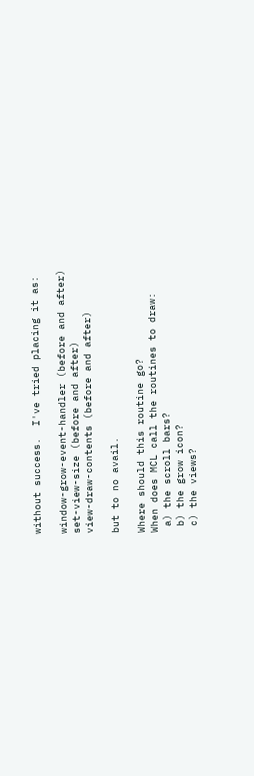without success.  I've tried placing it as:

window-grow-event-handler (before and after)
set-view-size (before and after)
view-draw-contents (before and after)

but to no avail.

Where should this routine go?
When does MCL call the routines to draw:
 a) the scroll bars?
 b) the grow icon?
 c) the views?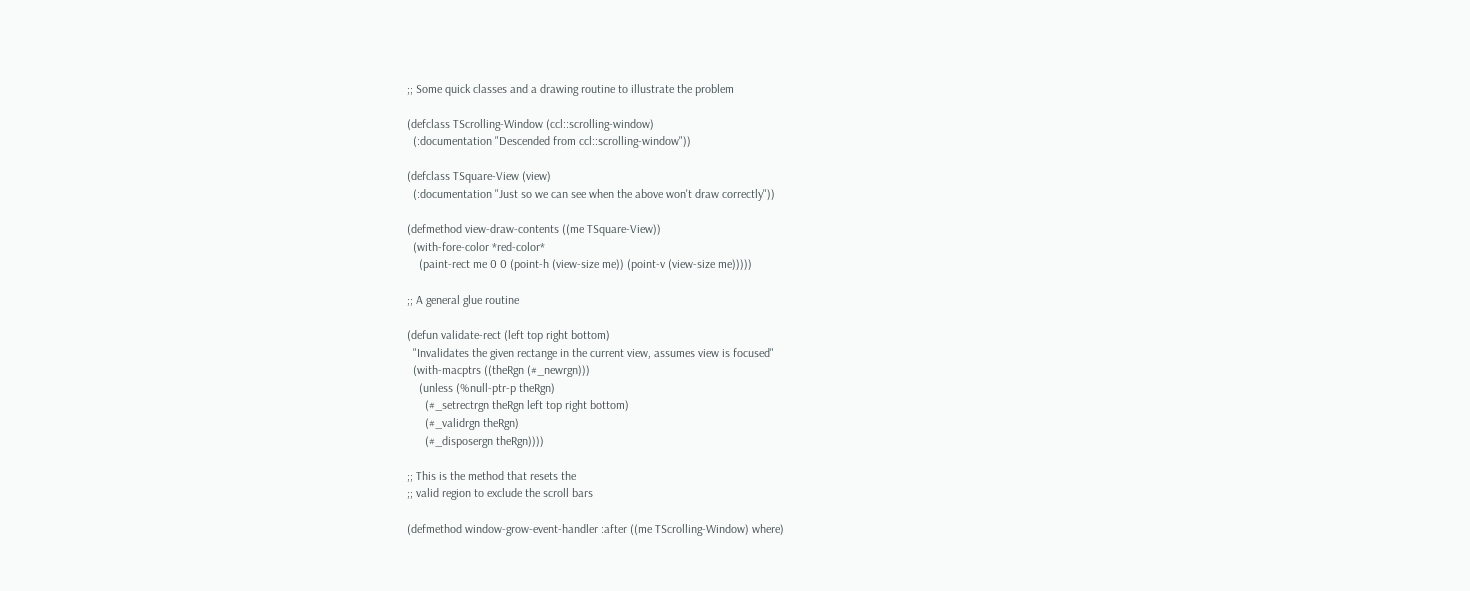;; Some quick classes and a drawing routine to illustrate the problem

(defclass TScrolling-Window (ccl::scrolling-window)
  (:documentation "Descended from ccl::scrolling-window"))

(defclass TSquare-View (view)
  (:documentation "Just so we can see when the above won't draw correctly"))

(defmethod view-draw-contents ((me TSquare-View))
  (with-fore-color *red-color*
    (paint-rect me 0 0 (point-h (view-size me)) (point-v (view-size me)))))

;; A general glue routine

(defun validate-rect (left top right bottom)
  "Invalidates the given rectange in the current view, assumes view is focused"
  (with-macptrs ((theRgn (#_newrgn)))
    (unless (%null-ptr-p theRgn)
      (#_setrectrgn theRgn left top right bottom)
      (#_validrgn theRgn)
      (#_disposergn theRgn))))

;; This is the method that resets the
;; valid region to exclude the scroll bars

(defmethod window-grow-event-handler :after ((me TScrolling-Window) where)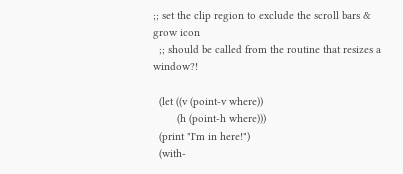;; set the clip region to exclude the scroll bars & grow icon
  ;; should be called from the routine that resizes a window?!

  (let ((v (point-v where))
        (h (point-h where)))
  (print "I'm in here!")
  (with-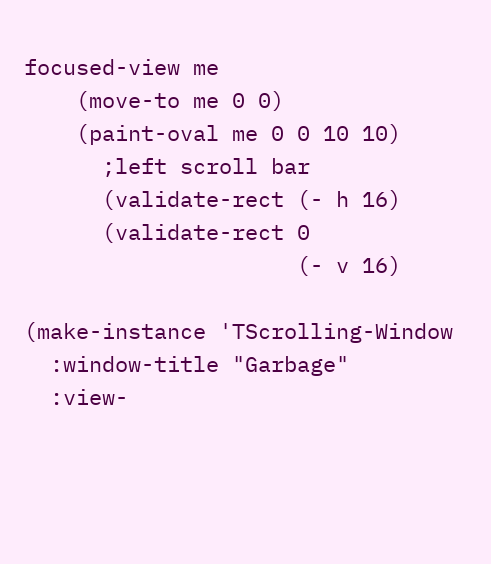focused-view me
    (move-to me 0 0)
    (paint-oval me 0 0 10 10)
      ;left scroll bar
      (validate-rect (- h 16)
      (validate-rect 0
                     (- v 16)

(make-instance 'TScrolling-Window
  :window-title "Garbage"
  :view-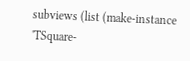subviews (list (make-instance 'TSquare-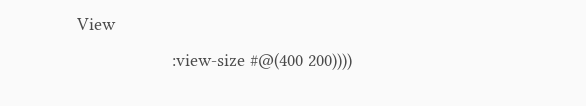View
                   :view-size #@(400 200))))